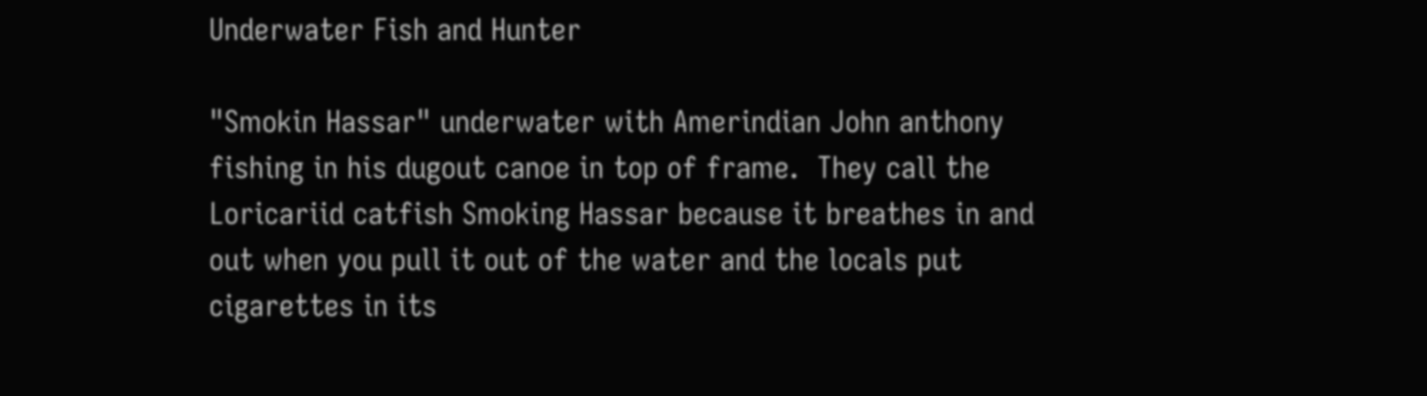Underwater Fish and Hunter

"Smokin Hassar" underwater with Amerindian John anthony fishing in his dugout canoe in top of frame.  They call the Loricariid catfish Smoking Hassar because it breathes in and out when you pull it out of the water and the locals put cigarettes in its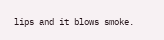lips and it blows smoke.